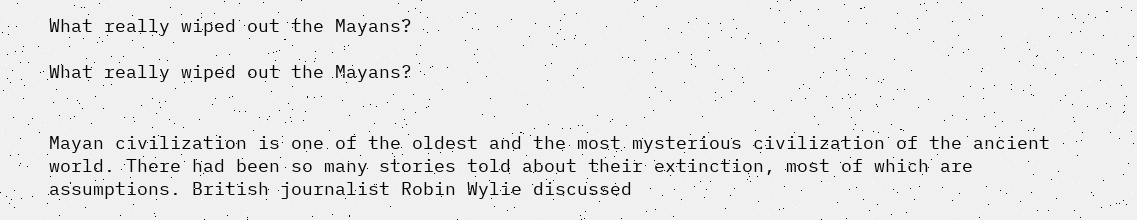What really wiped out the Mayans?

What really wiped out the Mayans?


Mayan civilization is one of the oldest and the most mysterious civilization of the ancient world. There had been so many stories told about their extinction, most of which are assumptions. British journalist Robin Wylie discussed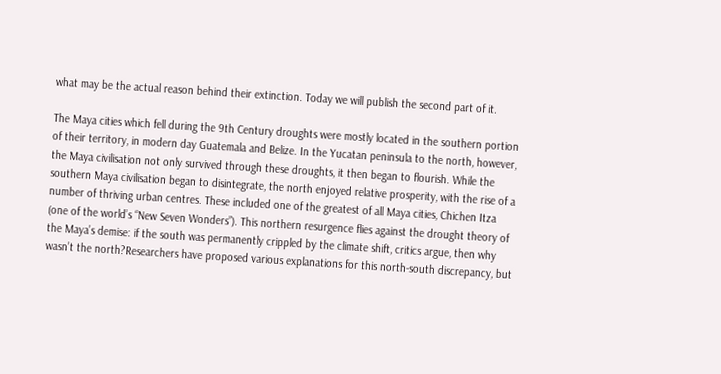what may be the actual reason behind their extinction. Today we will publish the second part of it.

The Maya cities which fell during the 9th Century droughts were mostly located in the southern portion of their territory, in modern day Guatemala and Belize. In the Yucatan peninsula to the north, however, the Maya civilisation not only survived through these droughts, it then began to flourish. While the southern Maya civilisation began to disintegrate, the north enjoyed relative prosperity, with the rise of a number of thriving urban centres. These included one of the greatest of all Maya cities, Chichen Itza (one of the world’s “New Seven Wonders”). This northern resurgence flies against the drought theory of the Maya’s demise: if the south was permanently crippled by the climate shift, critics argue, then why wasn’t the north?Researchers have proposed various explanations for this north-south discrepancy, but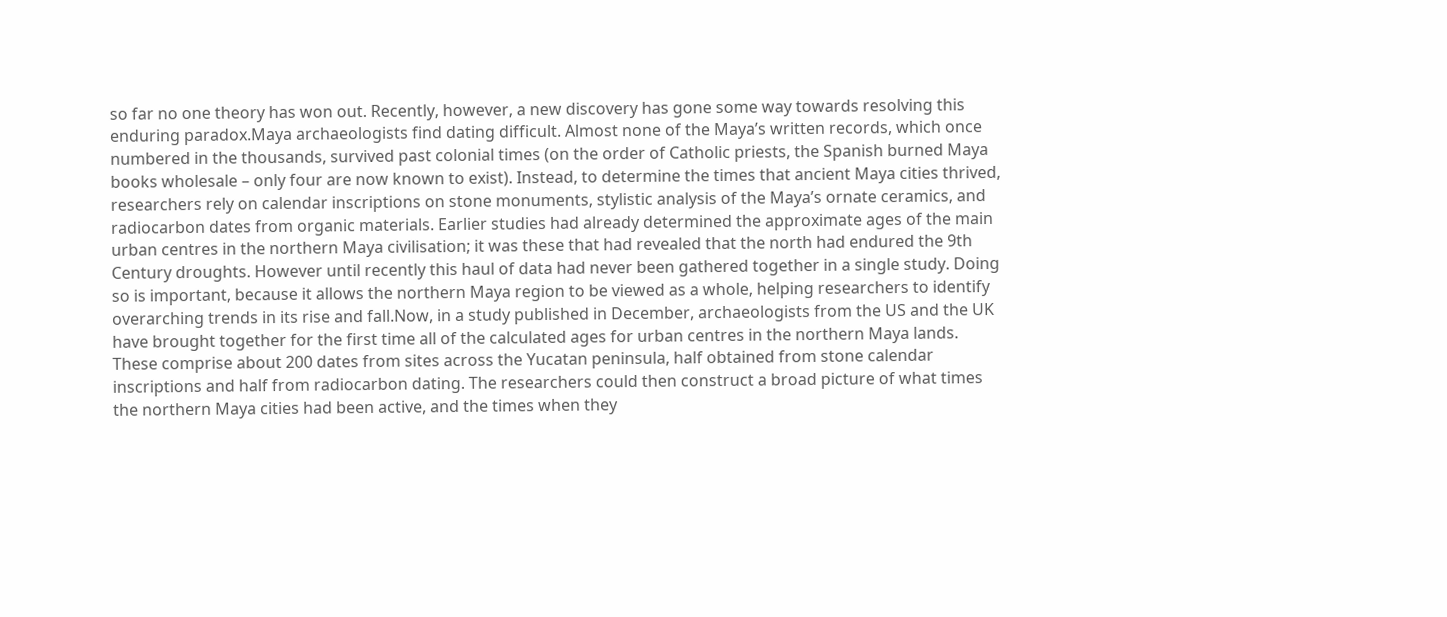so far no one theory has won out. Recently, however, a new discovery has gone some way towards resolving this enduring paradox.Maya archaeologists find dating difficult. Almost none of the Maya’s written records, which once numbered in the thousands, survived past colonial times (on the order of Catholic priests, the Spanish burned Maya books wholesale – only four are now known to exist). Instead, to determine the times that ancient Maya cities thrived, researchers rely on calendar inscriptions on stone monuments, stylistic analysis of the Maya’s ornate ceramics, and radiocarbon dates from organic materials. Earlier studies had already determined the approximate ages of the main urban centres in the northern Maya civilisation; it was these that had revealed that the north had endured the 9th Century droughts. However until recently this haul of data had never been gathered together in a single study. Doing so is important, because it allows the northern Maya region to be viewed as a whole, helping researchers to identify overarching trends in its rise and fall.Now, in a study published in December, archaeologists from the US and the UK have brought together for the first time all of the calculated ages for urban centres in the northern Maya lands. These comprise about 200 dates from sites across the Yucatan peninsula, half obtained from stone calendar inscriptions and half from radiocarbon dating. The researchers could then construct a broad picture of what times the northern Maya cities had been active, and the times when they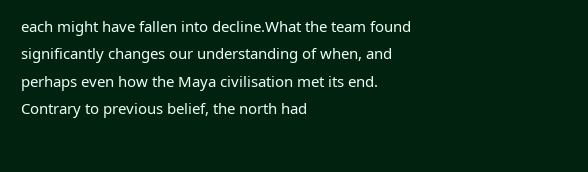each might have fallen into decline.What the team found significantly changes our understanding of when, and perhaps even how the Maya civilisation met its end. Contrary to previous belief, the north had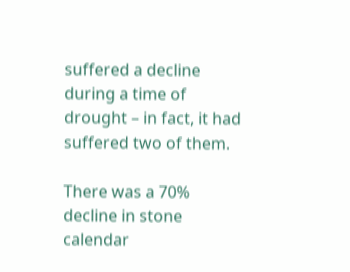suffered a decline during a time of drought – in fact, it had suffered two of them.

There was a 70% decline in stone calendar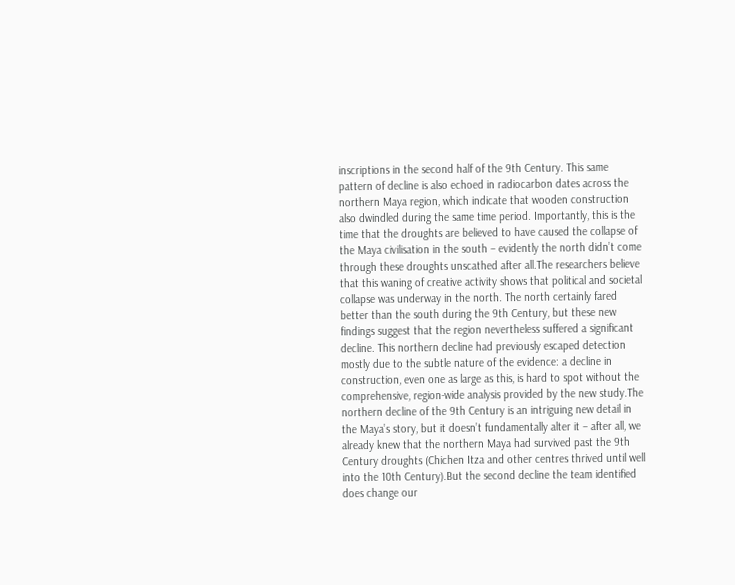inscriptions in the second half of the 9th Century. This same pattern of decline is also echoed in radiocarbon dates across the northern Maya region, which indicate that wooden construction also dwindled during the same time period. Importantly, this is the time that the droughts are believed to have caused the collapse of the Maya civilisation in the south – evidently the north didn’t come through these droughts unscathed after all.The researchers believe that this waning of creative activity shows that political and societal collapse was underway in the north. The north certainly fared better than the south during the 9th Century, but these new findings suggest that the region nevertheless suffered a significant decline. This northern decline had previously escaped detection mostly due to the subtle nature of the evidence: a decline in construction, even one as large as this, is hard to spot without the comprehensive, region-wide analysis provided by the new study.The northern decline of the 9th Century is an intriguing new detail in the Maya’s story, but it doesn’t fundamentally alter it – after all, we already knew that the northern Maya had survived past the 9th Century droughts (Chichen Itza and other centres thrived until well into the 10th Century).But the second decline the team identified does change our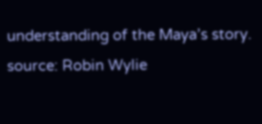understanding of the Maya’s story.
source: Robin Wylie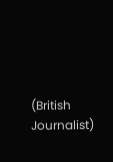(British Journalist)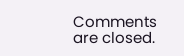Comments are closed.